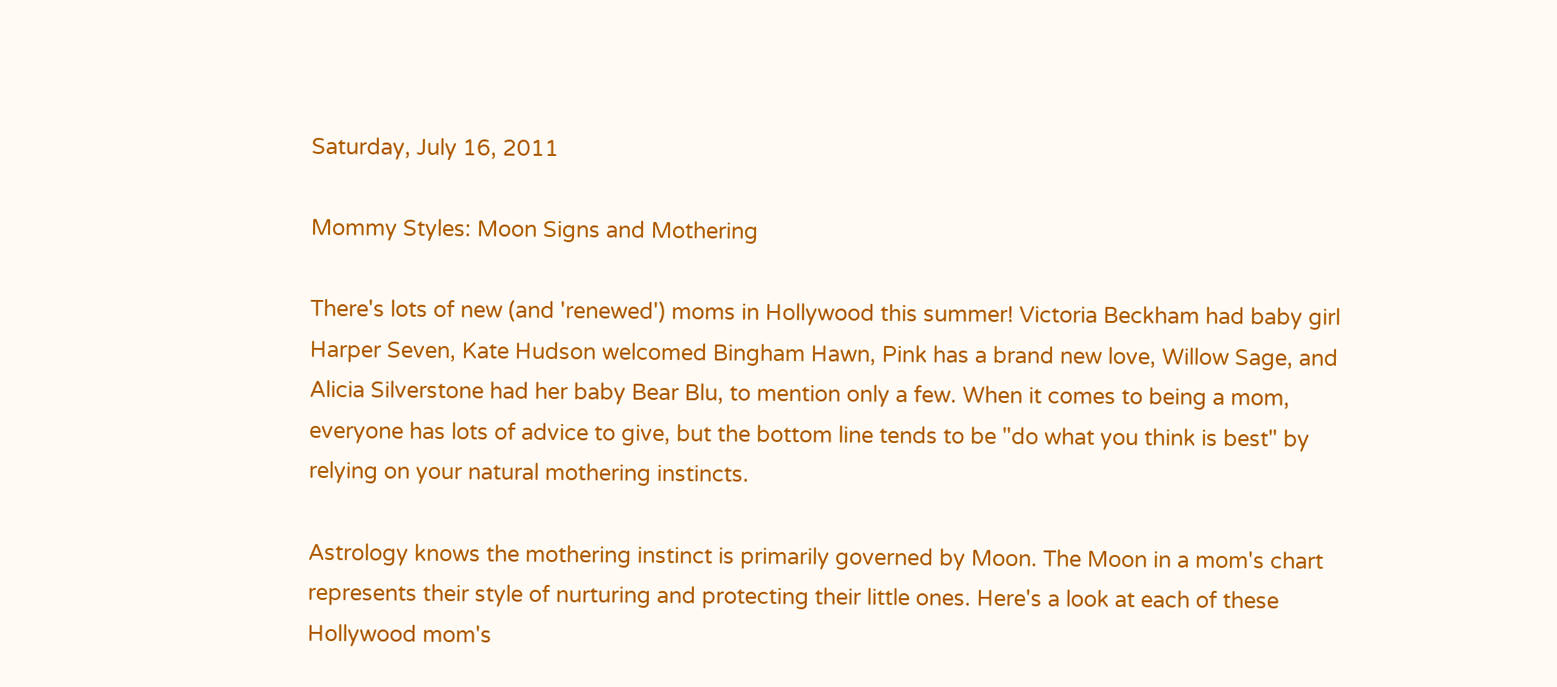Saturday, July 16, 2011

Mommy Styles: Moon Signs and Mothering

There's lots of new (and 'renewed') moms in Hollywood this summer! Victoria Beckham had baby girl Harper Seven, Kate Hudson welcomed Bingham Hawn, Pink has a brand new love, Willow Sage, and Alicia Silverstone had her baby Bear Blu, to mention only a few. When it comes to being a mom, everyone has lots of advice to give, but the bottom line tends to be "do what you think is best" by relying on your natural mothering instincts.

Astrology knows the mothering instinct is primarily governed by Moon. The Moon in a mom's chart represents their style of nurturing and protecting their little ones. Here's a look at each of these Hollywood mom's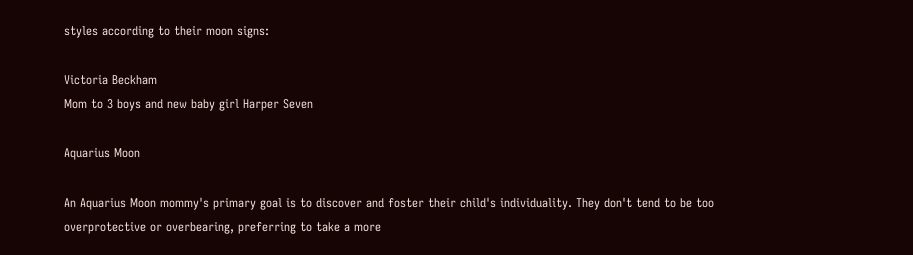styles according to their moon signs:

Victoria Beckham
Mom to 3 boys and new baby girl Harper Seven

Aquarius Moon

An Aquarius Moon mommy's primary goal is to discover and foster their child's individuality. They don't tend to be too overprotective or overbearing, preferring to take a more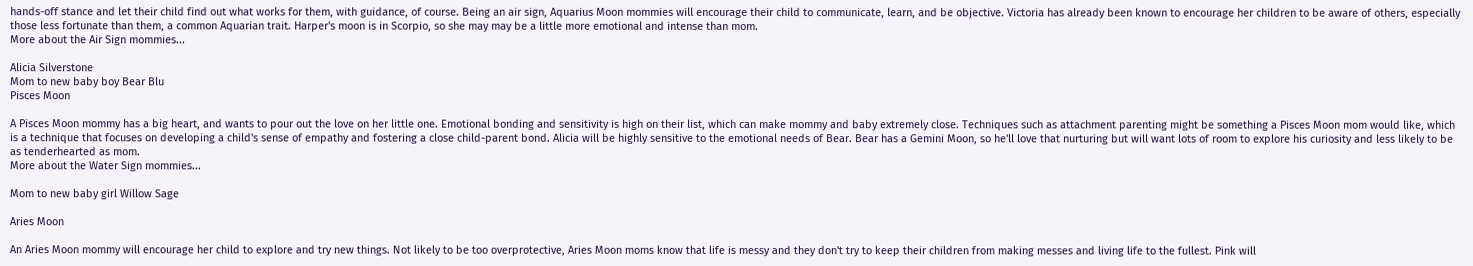hands-off stance and let their child find out what works for them, with guidance, of course. Being an air sign, Aquarius Moon mommies will encourage their child to communicate, learn, and be objective. Victoria has already been known to encourage her children to be aware of others, especially those less fortunate than them, a common Aquarian trait. Harper's moon is in Scorpio, so she may may be a little more emotional and intense than mom.
More about the Air Sign mommies...

Alicia Silverstone
Mom to new baby boy Bear Blu
Pisces Moon

A Pisces Moon mommy has a big heart, and wants to pour out the love on her little one. Emotional bonding and sensitivity is high on their list, which can make mommy and baby extremely close. Techniques such as attachment parenting might be something a Pisces Moon mom would like, which is a technique that focuses on developing a child's sense of empathy and fostering a close child-parent bond. Alicia will be highly sensitive to the emotional needs of Bear. Bear has a Gemini Moon, so he'll love that nurturing but will want lots of room to explore his curiosity and less likely to be as tenderhearted as mom.
More about the Water Sign mommies...

Mom to new baby girl Willow Sage

Aries Moon

An Aries Moon mommy will encourage her child to explore and try new things. Not likely to be too overprotective, Aries Moon moms know that life is messy and they don't try to keep their children from making messes and living life to the fullest. Pink will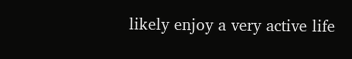likely enjoy a very active life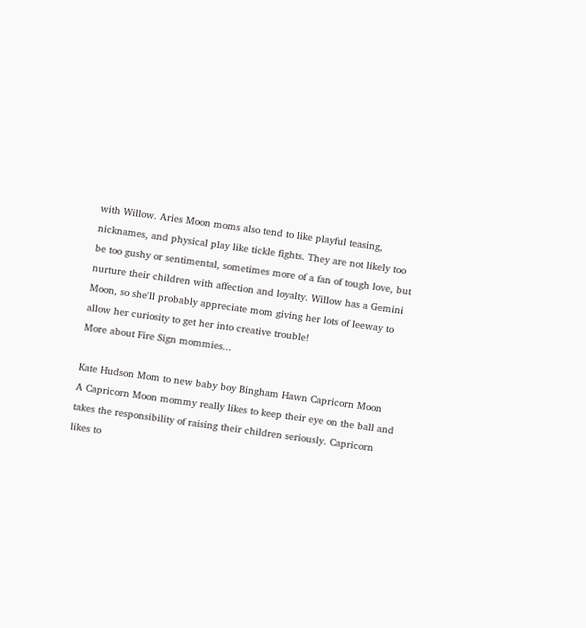with Willow. Aries Moon moms also tend to like playful teasing, nicknames, and physical play like tickle fights. They are not likely too be too gushy or sentimental, sometimes more of a fan of tough love, but nurture their children with affection and loyalty. Willow has a Gemini Moon, so she'll probably appreciate mom giving her lots of leeway to allow her curiosity to get her into creative trouble!
More about Fire Sign mommies...

Kate Hudson Mom to new baby boy Bingham Hawn Capricorn Moon
A Capricorn Moon mommy really likes to keep their eye on the ball and takes the responsibility of raising their children seriously. Capricorn likes to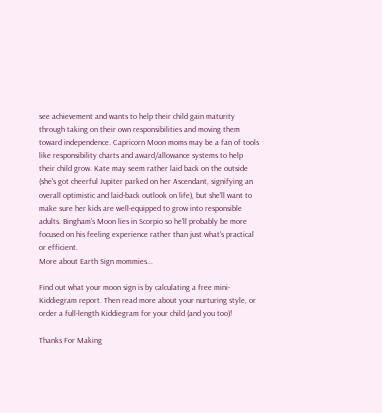see achievement and wants to help their child gain maturity through taking on their own responsibilities and moving them toward independence. Capricorn Moon moms may be a fan of tools like responsibility charts and award/allowance systems to help their child grow. Kate may seem rather laid back on the outside (she's got cheerful Jupiter parked on her Ascendant, signifying an overall optimistic and laid-back outlook on life), but she'll want to make sure her kids are well-equipped to grow into responsible adults. Bingham's Moon lies in Scorpio so he'll probably be more focused on his feeling experience rather than just what's practical or efficient.
More about Earth Sign mommies...

Find out what your moon sign is by calculating a free mini-Kiddiegram report. Then read more about your nurturing style, or order a full-length Kiddiegram for your child (and you too)!

Thanks For Making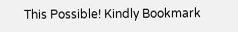This Possible! Kindly Bookmark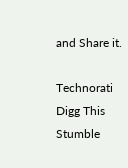and Share it.

Technorati Digg This Stumble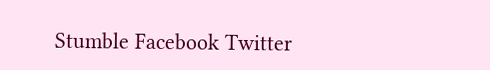Stumble Facebook Twitter